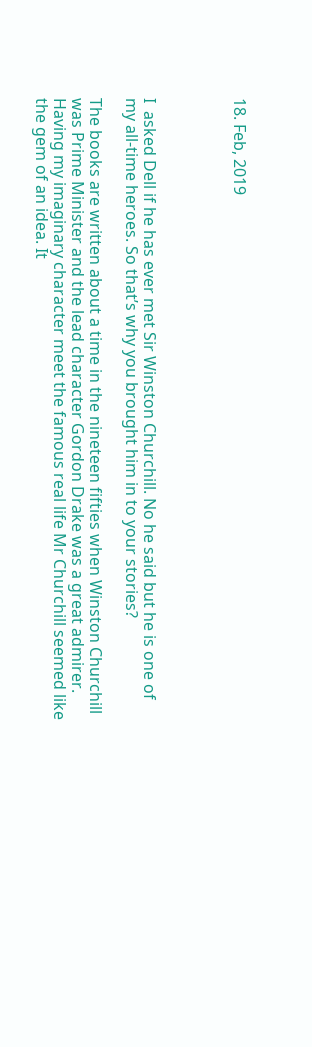18. Feb, 2019




I  asked Dell if he has ever met Sir Winston Churchill. No he said but he is one of my all-time heroes. So that’s why you brought him in to your stories?

The books are written about a time in the nineteen fifties when Winston Churchill was Prime Minister and the lead character Gordon Drake was a great admirer. Having my imaginary character meet the famous real life Mr Churchill seemed like the gem of an idea. It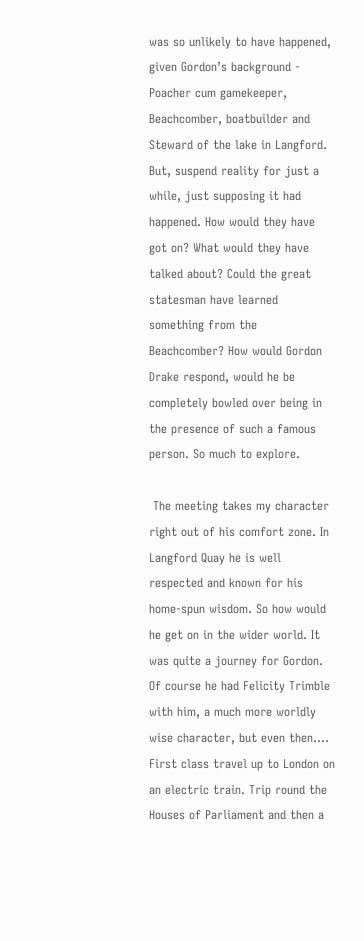was so unlikely to have happened, given Gordon’s background - Poacher cum gamekeeper, Beachcomber, boatbuilder and Steward of the lake in Langford. But, suspend reality for just a while, just supposing it had happened. How would they have got on? What would they have talked about? Could the great statesman have learned something from the Beachcomber? How would Gordon Drake respond, would he be completely bowled over being in the presence of such a famous person. So much to explore.

 The meeting takes my character right out of his comfort zone. In Langford Quay he is well respected and known for his home-spun wisdom. So how would he get on in the wider world. It was quite a journey for Gordon. Of course he had Felicity Trimble with him, a much more worldly wise character, but even then…. First class travel up to London on an electric train. Trip round the Houses of Parliament and then a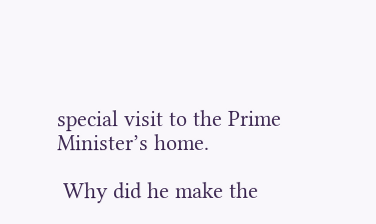special visit to the Prime Minister’s home.

 Why did he make the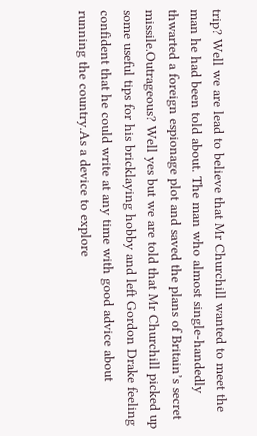trip? Well we are lead to believe that Mr Churchill wanted to meet the man he had been told about. The man who almost single-handedly thwarted a foreign espionage plot and saved the plans of Britain’s secret missile.Outrageous? Well yes but we are told that Mr Churchill picked up some useful tips for his bricklaying hobby and left Gordon Drake feeling confident that he could write at any time with good advice about running the country.As a device to explore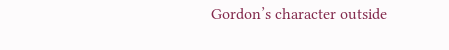Gordon’s character outside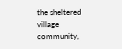the sheltered village community,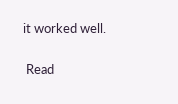it worked well.

 Read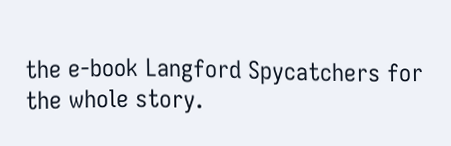the e-book Langford Spycatchers for the whole story.